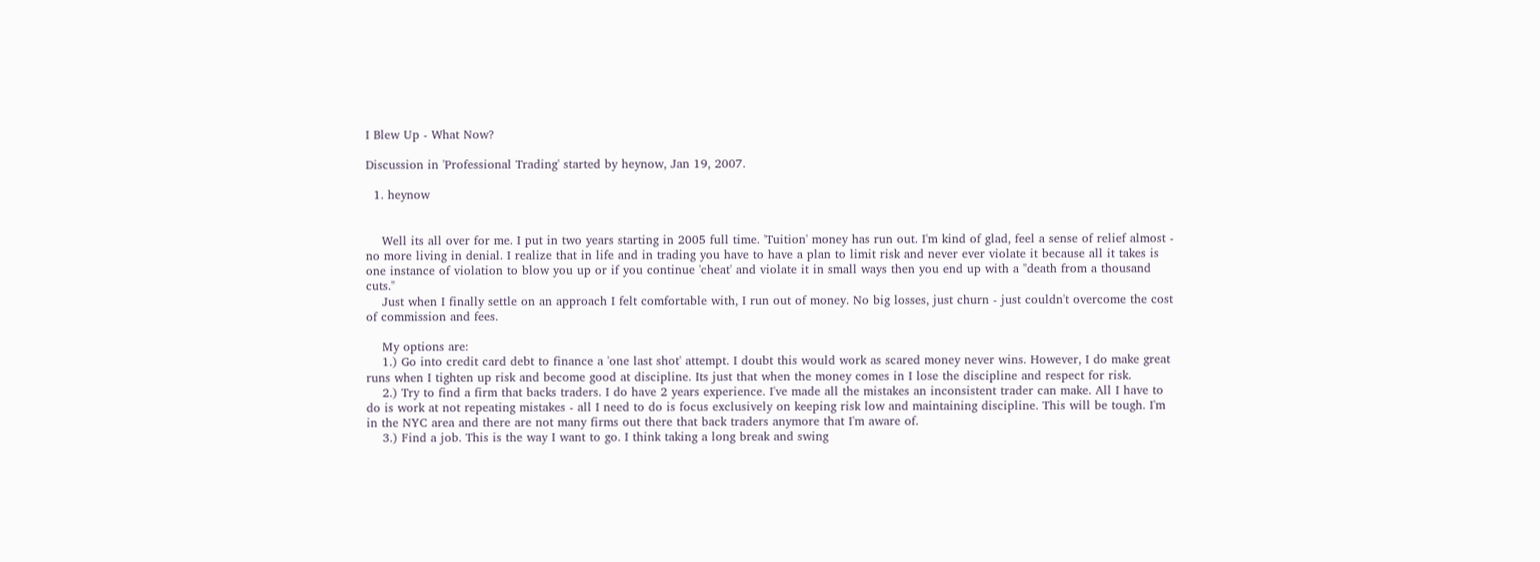I Blew Up - What Now?

Discussion in 'Professional Trading' started by heynow, Jan 19, 2007.

  1. heynow


    Well its all over for me. I put in two years starting in 2005 full time. 'Tuition' money has run out. I'm kind of glad, feel a sense of relief almost - no more living in denial. I realize that in life and in trading you have to have a plan to limit risk and never ever violate it because all it takes is one instance of violation to blow you up or if you continue 'cheat' and violate it in small ways then you end up with a "death from a thousand cuts."
    Just when I finally settle on an approach I felt comfortable with, I run out of money. No big losses, just churn - just couldn't overcome the cost of commission and fees.

    My options are:
    1.) Go into credit card debt to finance a 'one last shot' attempt. I doubt this would work as scared money never wins. However, I do make great runs when I tighten up risk and become good at discipline. Its just that when the money comes in I lose the discipline and respect for risk.
    2.) Try to find a firm that backs traders. I do have 2 years experience. I've made all the mistakes an inconsistent trader can make. All I have to do is work at not repeating mistakes - all I need to do is focus exclusively on keeping risk low and maintaining discipline. This will be tough. I'm in the NYC area and there are not many firms out there that back traders anymore that I'm aware of.
    3.) Find a job. This is the way I want to go. I think taking a long break and swing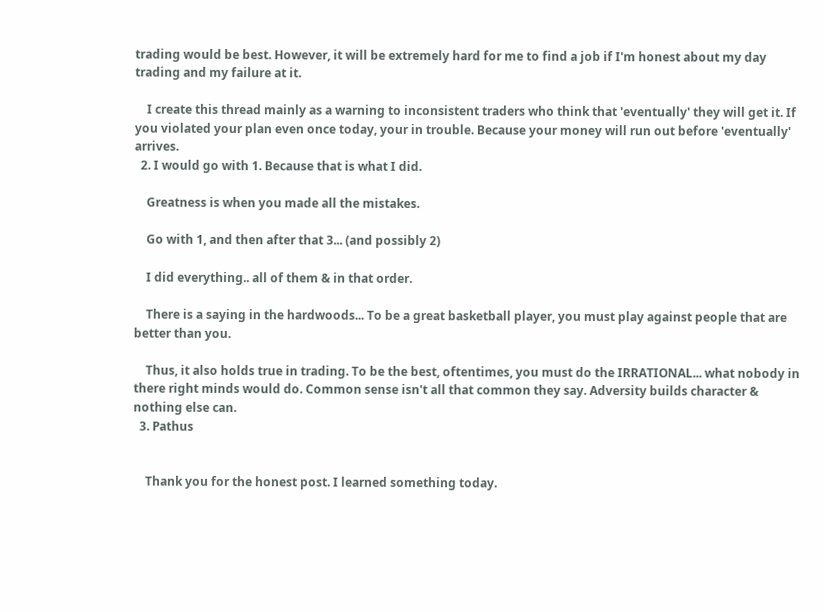trading would be best. However, it will be extremely hard for me to find a job if I'm honest about my day trading and my failure at it.

    I create this thread mainly as a warning to inconsistent traders who think that 'eventually' they will get it. If you violated your plan even once today, your in trouble. Because your money will run out before 'eventually' arrives.
  2. I would go with 1. Because that is what I did.

    Greatness is when you made all the mistakes.

    Go with 1, and then after that 3... (and possibly 2)

    I did everything.. all of them & in that order.

    There is a saying in the hardwoods... To be a great basketball player, you must play against people that are better than you.

    Thus, it also holds true in trading. To be the best, oftentimes, you must do the IRRATIONAL... what nobody in there right minds would do. Common sense isn't all that common they say. Adversity builds character & nothing else can.
  3. Pathus


    Thank you for the honest post. I learned something today.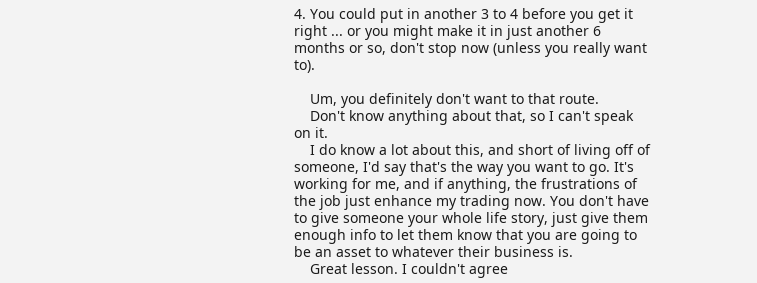4. You could put in another 3 to 4 before you get it right ... or you might make it in just another 6 months or so, don't stop now (unless you really want to).

    Um, you definitely don't want to that route.
    Don't know anything about that, so I can't speak on it.
    I do know a lot about this, and short of living off of someone, I'd say that's the way you want to go. It's working for me, and if anything, the frustrations of the job just enhance my trading now. You don't have to give someone your whole life story, just give them enough info to let them know that you are going to be an asset to whatever their business is.
    Great lesson. I couldn't agree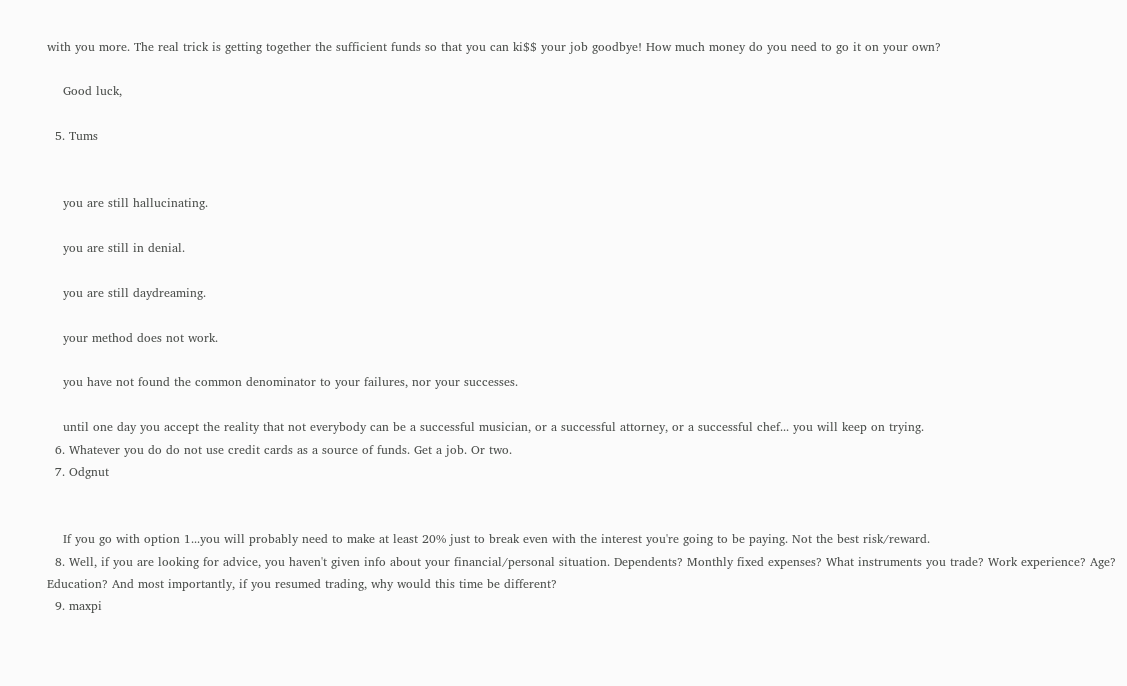with you more. The real trick is getting together the sufficient funds so that you can ki$$ your job goodbye! How much money do you need to go it on your own?

    Good luck,

  5. Tums


    you are still hallucinating.

    you are still in denial.

    you are still daydreaming.

    your method does not work.

    you have not found the common denominator to your failures, nor your successes.

    until one day you accept the reality that not everybody can be a successful musician, or a successful attorney, or a successful chef... you will keep on trying.
  6. Whatever you do do not use credit cards as a source of funds. Get a job. Or two.
  7. Odgnut


    If you go with option 1...you will probably need to make at least 20% just to break even with the interest you're going to be paying. Not the best risk/reward.
  8. Well, if you are looking for advice, you haven't given info about your financial/personal situation. Dependents? Monthly fixed expenses? What instruments you trade? Work experience? Age? Education? And most importantly, if you resumed trading, why would this time be different?
  9. maxpi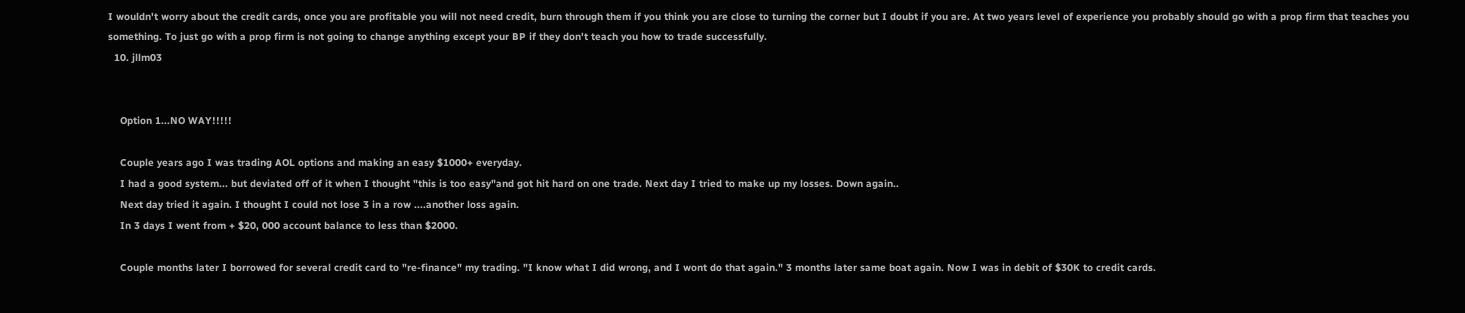I wouldn't worry about the credit cards, once you are profitable you will not need credit, burn through them if you think you are close to turning the corner but I doubt if you are. At two years level of experience you probably should go with a prop firm that teaches you something. To just go with a prop firm is not going to change anything except your BP if they don't teach you how to trade successfully.
  10. jllm03


    Option 1...NO WAY!!!!!

    Couple years ago I was trading AOL options and making an easy $1000+ everyday.
    I had a good system... but deviated off of it when I thought "this is too easy"and got hit hard on one trade. Next day I tried to make up my losses. Down again..
    Next day tried it again. I thought I could not lose 3 in a row ....another loss again.
    In 3 days I went from + $20, 000 account balance to less than $2000.

    Couple months later I borrowed for several credit card to "re-finance" my trading. "I know what I did wrong, and I wont do that again." 3 months later same boat again. Now I was in debit of $30K to credit cards.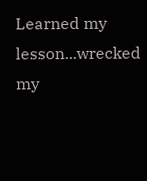Learned my lesson...wrecked my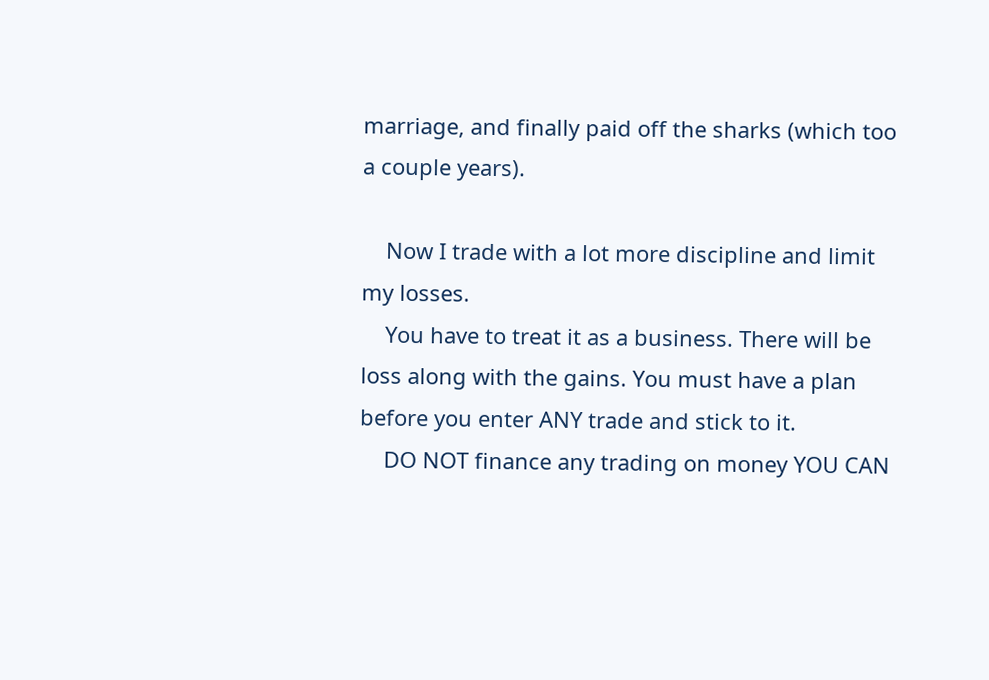marriage, and finally paid off the sharks (which too a couple years).

    Now I trade with a lot more discipline and limit my losses.
    You have to treat it as a business. There will be loss along with the gains. You must have a plan before you enter ANY trade and stick to it.
    DO NOT finance any trading on money YOU CAN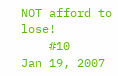NOT afford to lose!
    #10     Jan 19, 2007